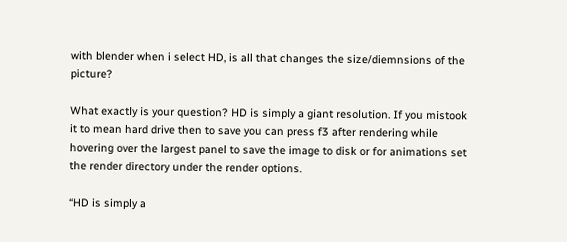with blender when i select HD, is all that changes the size/diemnsions of the picture?

What exactly is your question? HD is simply a giant resolution. If you mistook it to mean hard drive then to save you can press f3 after rendering while hovering over the largest panel to save the image to disk or for animations set the render directory under the render options.

“HD is simply a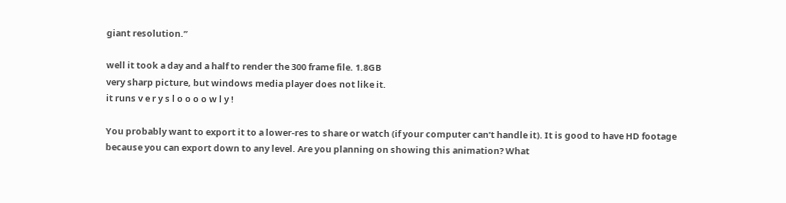giant resolution.”

well it took a day and a half to render the 300 frame file. 1.8GB
very sharp picture, but windows media player does not like it.
it runs v e r y s l o o o o w l y !

You probably want to export it to a lower-res to share or watch (if your computer can’t handle it). It is good to have HD footage because you can export down to any level. Are you planning on showing this animation? What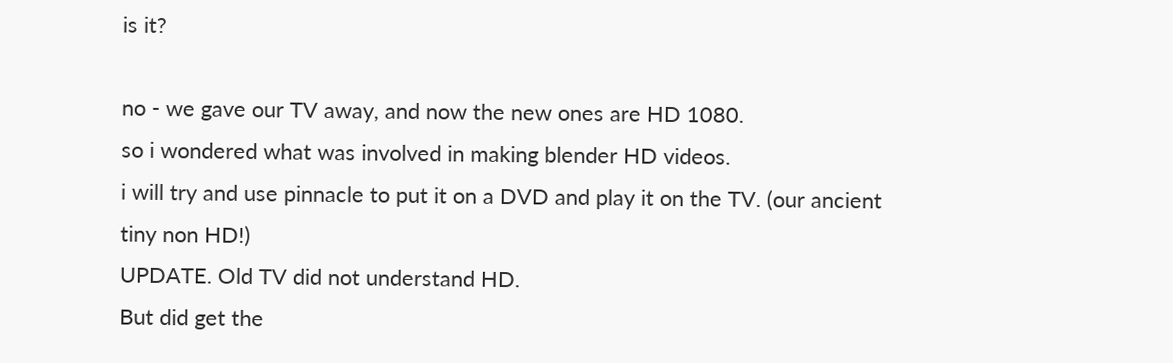is it?

no - we gave our TV away, and now the new ones are HD 1080.
so i wondered what was involved in making blender HD videos.
i will try and use pinnacle to put it on a DVD and play it on the TV. (our ancient tiny non HD!)
UPDATE. Old TV did not understand HD.
But did get the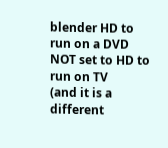blender HD to run on a DVD NOT set to HD to run on TV
(and it is a different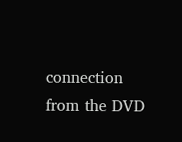connection from the DVD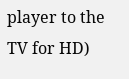player to the TV for HD)